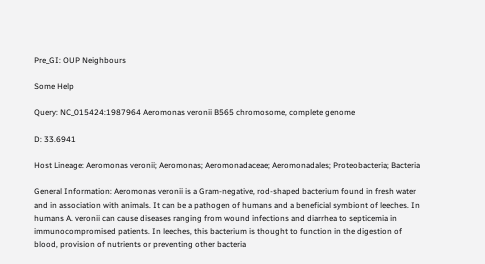Pre_GI: OUP Neighbours

Some Help

Query: NC_015424:1987964 Aeromonas veronii B565 chromosome, complete genome

D: 33.6941

Host Lineage: Aeromonas veronii; Aeromonas; Aeromonadaceae; Aeromonadales; Proteobacteria; Bacteria

General Information: Aeromonas veronii is a Gram-negative, rod-shaped bacterium found in fresh water and in association with animals. It can be a pathogen of humans and a beneficial symbiont of leeches. In humans A. veronii can cause diseases ranging from wound infections and diarrhea to septicemia in immunocompromised patients. In leeches, this bacterium is thought to function in the digestion of blood, provision of nutrients or preventing other bacteria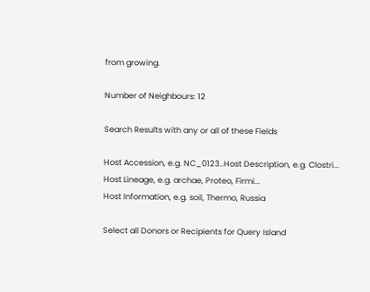from growing.

Number of Neighbours: 12

Search Results with any or all of these Fields

Host Accession, e.g. NC_0123..Host Description, e.g. Clostri...
Host Lineage, e.g. archae, Proteo, Firmi...
Host Information, e.g. soil, Thermo, Russia

Select all Donors or Recipients for Query Island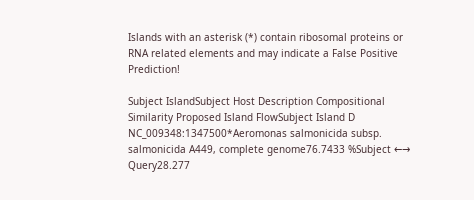Islands with an asterisk (*) contain ribosomal proteins or RNA related elements and may indicate a False Positive Prediction!

Subject IslandSubject Host Description Compositional Similarity Proposed Island FlowSubject Island D
NC_009348:1347500*Aeromonas salmonicida subsp. salmonicida A449, complete genome76.7433 %Subject ←→ Query28.277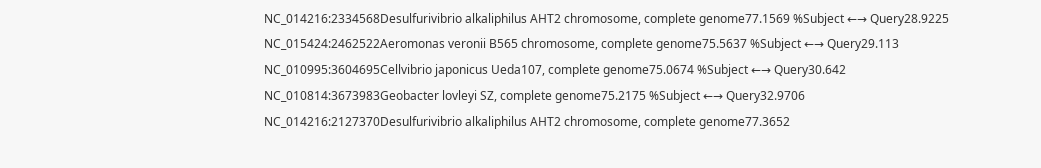NC_014216:2334568Desulfurivibrio alkaliphilus AHT2 chromosome, complete genome77.1569 %Subject ←→ Query28.9225
NC_015424:2462522Aeromonas veronii B565 chromosome, complete genome75.5637 %Subject ←→ Query29.113
NC_010995:3604695Cellvibrio japonicus Ueda107, complete genome75.0674 %Subject ←→ Query30.642
NC_010814:3673983Geobacter lovleyi SZ, complete genome75.2175 %Subject ←→ Query32.9706
NC_014216:2127370Desulfurivibrio alkaliphilus AHT2 chromosome, complete genome77.3652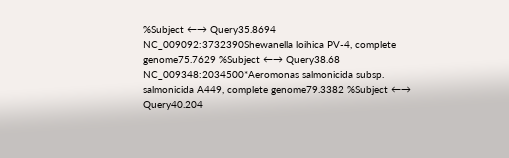%Subject ←→ Query35.8694
NC_009092:3732390Shewanella loihica PV-4, complete genome75.7629 %Subject ←→ Query38.68
NC_009348:2034500*Aeromonas salmonicida subsp. salmonicida A449, complete genome79.3382 %Subject ←→ Query40.204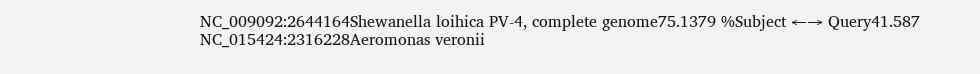NC_009092:2644164Shewanella loihica PV-4, complete genome75.1379 %Subject ←→ Query41.587
NC_015424:2316228Aeromonas veronii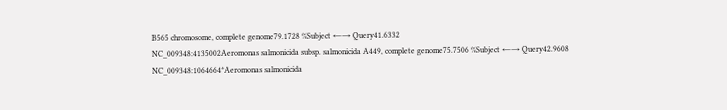B565 chromosome, complete genome79.1728 %Subject ←→ Query41.6332
NC_009348:4135002Aeromonas salmonicida subsp. salmonicida A449, complete genome75.7506 %Subject ←→ Query42.9608
NC_009348:1064664*Aeromonas salmonicida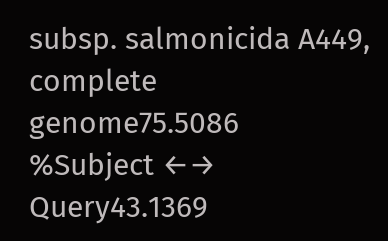subsp. salmonicida A449, complete genome75.5086 %Subject ←→ Query43.1369